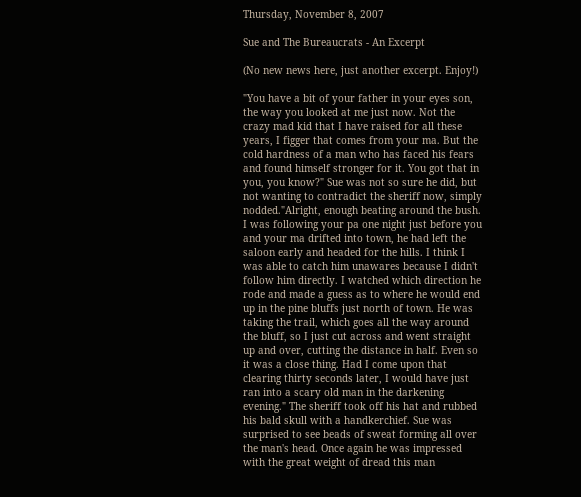Thursday, November 8, 2007

Sue and The Bureaucrats - An Excerpt

(No new news here, just another excerpt. Enjoy!)

"You have a bit of your father in your eyes son, the way you looked at me just now. Not the crazy mad kid that I have raised for all these years, I figger that comes from your ma. But the cold hardness of a man who has faced his fears and found himself stronger for it. You got that in you, you know?" Sue was not so sure he did, but not wanting to contradict the sheriff now, simply nodded."Alright, enough beating around the bush. I was following your pa one night just before you and your ma drifted into town, he had left the saloon early and headed for the hills. I think I was able to catch him unawares because I didn't follow him directly. I watched which direction he rode and made a guess as to where he would end up in the pine bluffs just north of town. He was taking the trail, which goes all the way around the bluff, so I just cut across and went straight up and over, cutting the distance in half. Even so it was a close thing. Had I come upon that clearing thirty seconds later, I would have just ran into a scary old man in the darkening evening." The sheriff took off his hat and rubbed his bald skull with a handkerchief. Sue was surprised to see beads of sweat forming all over the man's head. Once again he was impressed with the great weight of dread this man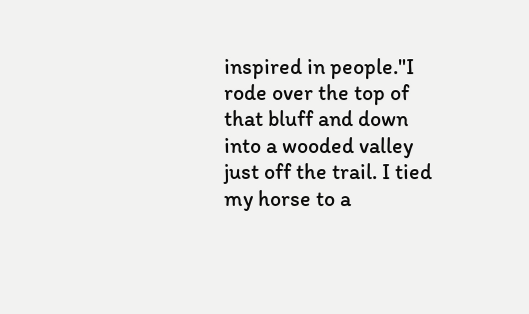inspired in people."I rode over the top of that bluff and down into a wooded valley just off the trail. I tied my horse to a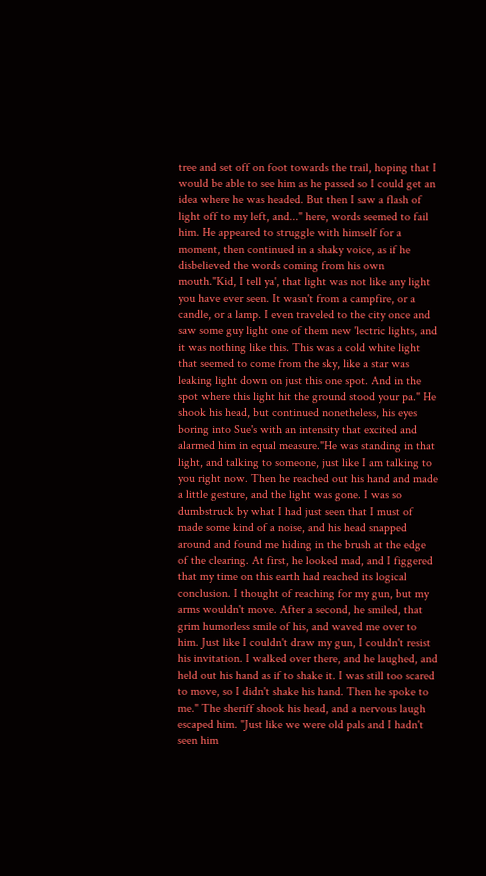tree and set off on foot towards the trail, hoping that I would be able to see him as he passed so I could get an idea where he was headed. But then I saw a flash of light off to my left, and..." here, words seemed to fail him. He appeared to struggle with himself for a moment, then continued in a shaky voice, as if he disbelieved the words coming from his own mouth."Kid, I tell ya', that light was not like any light you have ever seen. It wasn't from a campfire, or a candle, or a lamp. I even traveled to the city once and saw some guy light one of them new 'lectric lights, and it was nothing like this. This was a cold white light that seemed to come from the sky, like a star was leaking light down on just this one spot. And in the spot where this light hit the ground stood your pa." He shook his head, but continued nonetheless, his eyes boring into Sue's with an intensity that excited and alarmed him in equal measure."He was standing in that light, and talking to someone, just like I am talking to you right now. Then he reached out his hand and made a little gesture, and the light was gone. I was so dumbstruck by what I had just seen that I must of made some kind of a noise, and his head snapped around and found me hiding in the brush at the edge of the clearing. At first, he looked mad, and I figgered that my time on this earth had reached its logical conclusion. I thought of reaching for my gun, but my arms wouldn't move. After a second, he smiled, that grim humorless smile of his, and waved me over to him. Just like I couldn't draw my gun, I couldn't resist his invitation. I walked over there, and he laughed, and held out his hand as if to shake it. I was still too scared to move, so I didn't shake his hand. Then he spoke to me." The sheriff shook his head, and a nervous laugh escaped him. "Just like we were old pals and I hadn't seen him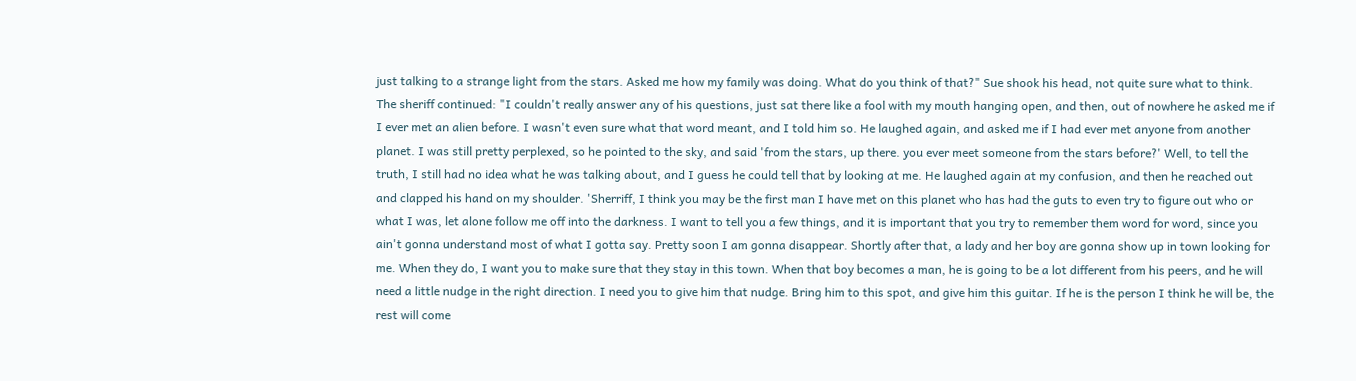just talking to a strange light from the stars. Asked me how my family was doing. What do you think of that?" Sue shook his head, not quite sure what to think. The sheriff continued: "I couldn't really answer any of his questions, just sat there like a fool with my mouth hanging open, and then, out of nowhere he asked me if I ever met an alien before. I wasn't even sure what that word meant, and I told him so. He laughed again, and asked me if I had ever met anyone from another planet. I was still pretty perplexed, so he pointed to the sky, and said 'from the stars, up there. you ever meet someone from the stars before?' Well, to tell the truth, I still had no idea what he was talking about, and I guess he could tell that by looking at me. He laughed again at my confusion, and then he reached out and clapped his hand on my shoulder. 'Sherriff, I think you may be the first man I have met on this planet who has had the guts to even try to figure out who or what I was, let alone follow me off into the darkness. I want to tell you a few things, and it is important that you try to remember them word for word, since you ain't gonna understand most of what I gotta say. Pretty soon I am gonna disappear. Shortly after that, a lady and her boy are gonna show up in town looking for me. When they do, I want you to make sure that they stay in this town. When that boy becomes a man, he is going to be a lot different from his peers, and he will need a little nudge in the right direction. I need you to give him that nudge. Bring him to this spot, and give him this guitar. If he is the person I think he will be, the rest will come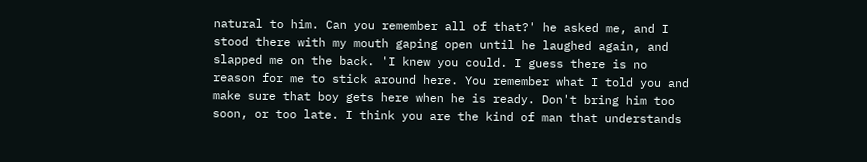natural to him. Can you remember all of that?' he asked me, and I stood there with my mouth gaping open until he laughed again, and slapped me on the back. 'I knew you could. I guess there is no reason for me to stick around here. You remember what I told you and make sure that boy gets here when he is ready. Don't bring him too soon, or too late. I think you are the kind of man that understands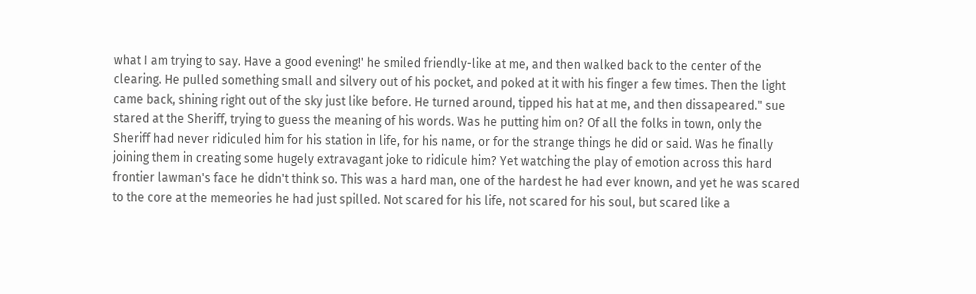what I am trying to say. Have a good evening!' he smiled friendly-like at me, and then walked back to the center of the clearing. He pulled something small and silvery out of his pocket, and poked at it with his finger a few times. Then the light came back, shining right out of the sky just like before. He turned around, tipped his hat at me, and then dissapeared." sue stared at the Sheriff, trying to guess the meaning of his words. Was he putting him on? Of all the folks in town, only the Sheriff had never ridiculed him for his station in life, for his name, or for the strange things he did or said. Was he finally joining them in creating some hugely extravagant joke to ridicule him? Yet watching the play of emotion across this hard frontier lawman's face he didn't think so. This was a hard man, one of the hardest he had ever known, and yet he was scared to the core at the memeories he had just spilled. Not scared for his life, not scared for his soul, but scared like a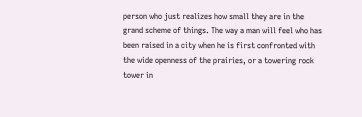person who just realizes how small they are in the grand scheme of things. The way a man will feel who has been raised in a city when he is first confronted with the wide openness of the prairies, or a towering rock tower in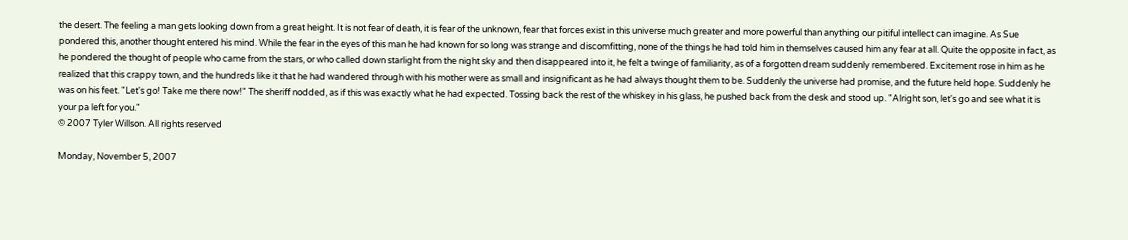the desert. The feeling a man gets looking down from a great height. It is not fear of death, it is fear of the unknown, fear that forces exist in this universe much greater and more powerful than anything our pitiful intellect can imagine. As Sue pondered this, another thought entered his mind. While the fear in the eyes of this man he had known for so long was strange and discomfitting, none of the things he had told him in themselves caused him any fear at all. Quite the opposite in fact, as he pondered the thought of people who came from the stars, or who called down starlight from the night sky and then disappeared into it, he felt a twinge of familiarity, as of a forgotten dream suddenly remembered. Excitement rose in him as he realized that this crappy town, and the hundreds like it that he had wandered through with his mother were as small and insignificant as he had always thought them to be. Suddenly the universe had promise, and the future held hope. Suddenly he was on his feet. "Let's go! Take me there now!" The sheriff nodded, as if this was exactly what he had expected. Tossing back the rest of the whiskey in his glass, he pushed back from the desk and stood up. "Alright son, let's go and see what it is your pa left for you."
© 2007 Tyler Willson. All rights reserved

Monday, November 5, 2007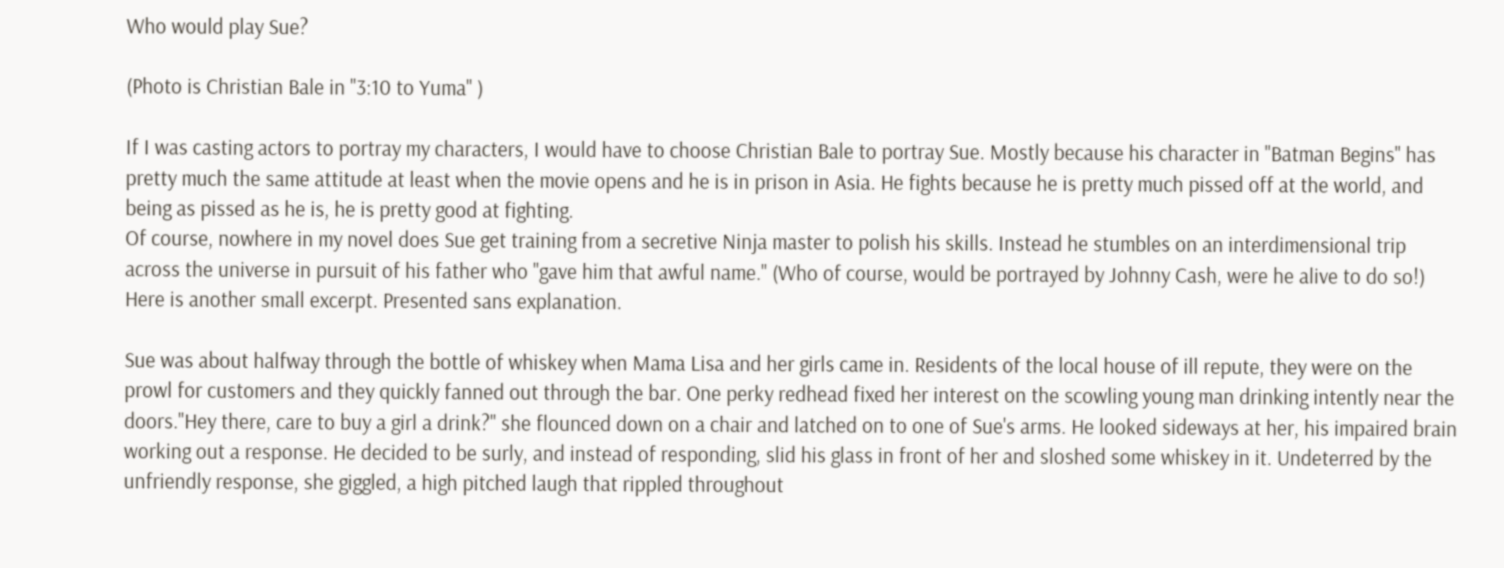Who would play Sue?

(Photo is Christian Bale in "3:10 to Yuma" )

If I was casting actors to portray my characters, I would have to choose Christian Bale to portray Sue. Mostly because his character in "Batman Begins" has pretty much the same attitude at least when the movie opens and he is in prison in Asia. He fights because he is pretty much pissed off at the world, and being as pissed as he is, he is pretty good at fighting.
Of course, nowhere in my novel does Sue get training from a secretive Ninja master to polish his skills. Instead he stumbles on an interdimensional trip across the universe in pursuit of his father who "gave him that awful name." (Who of course, would be portrayed by Johnny Cash, were he alive to do so!)
Here is another small excerpt. Presented sans explanation.

Sue was about halfway through the bottle of whiskey when Mama Lisa and her girls came in. Residents of the local house of ill repute, they were on the prowl for customers and they quickly fanned out through the bar. One perky redhead fixed her interest on the scowling young man drinking intently near the doors."Hey there, care to buy a girl a drink?" she flounced down on a chair and latched on to one of Sue's arms. He looked sideways at her, his impaired brain working out a response. He decided to be surly, and instead of responding, slid his glass in front of her and sloshed some whiskey in it. Undeterred by the unfriendly response, she giggled, a high pitched laugh that rippled throughout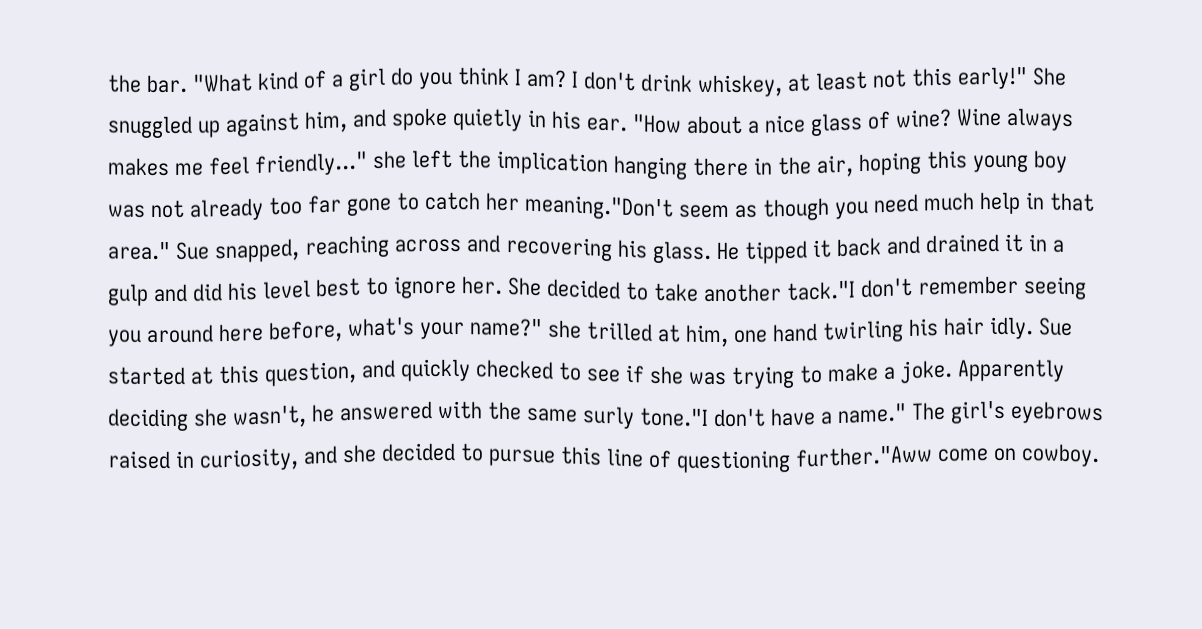the bar. "What kind of a girl do you think I am? I don't drink whiskey, at least not this early!" She snuggled up against him, and spoke quietly in his ear. "How about a nice glass of wine? Wine always makes me feel friendly..." she left the implication hanging there in the air, hoping this young boy was not already too far gone to catch her meaning."Don't seem as though you need much help in that area." Sue snapped, reaching across and recovering his glass. He tipped it back and drained it in a gulp and did his level best to ignore her. She decided to take another tack."I don't remember seeing you around here before, what's your name?" she trilled at him, one hand twirling his hair idly. Sue started at this question, and quickly checked to see if she was trying to make a joke. Apparently deciding she wasn't, he answered with the same surly tone."I don't have a name." The girl's eyebrows raised in curiosity, and she decided to pursue this line of questioning further."Aww come on cowboy.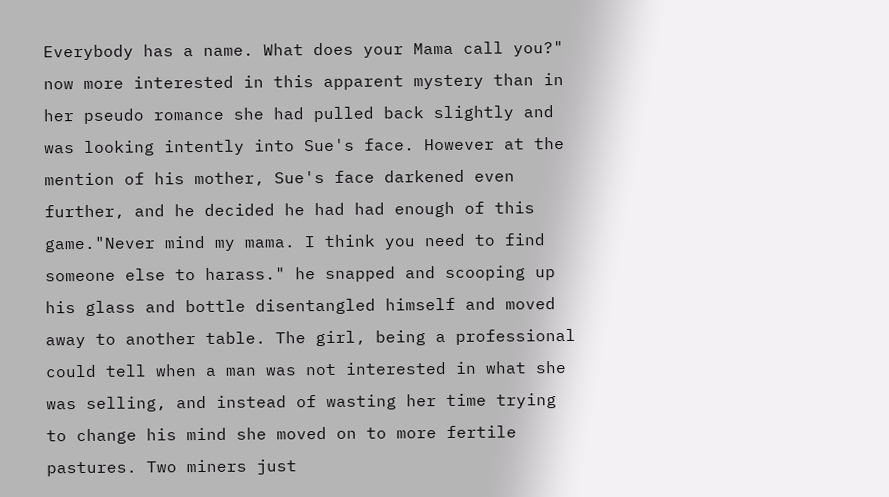Everybody has a name. What does your Mama call you?" now more interested in this apparent mystery than in her pseudo romance she had pulled back slightly and was looking intently into Sue's face. However at the mention of his mother, Sue's face darkened even further, and he decided he had had enough of this game."Never mind my mama. I think you need to find someone else to harass." he snapped and scooping up his glass and bottle disentangled himself and moved away to another table. The girl, being a professional could tell when a man was not interested in what she was selling, and instead of wasting her time trying to change his mind she moved on to more fertile pastures. Two miners just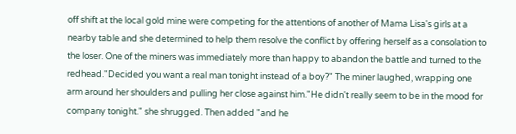off shift at the local gold mine were competing for the attentions of another of Mama Lisa's girls at a nearby table and she determined to help them resolve the conflict by offering herself as a consolation to the loser. One of the miners was immediately more than happy to abandon the battle and turned to the redhead."Decided you want a real man tonight instead of a boy?" The miner laughed, wrapping one arm around her shoulders and pulling her close against him."He didn't really seem to be in the mood for company tonight." she shrugged. Then added "and he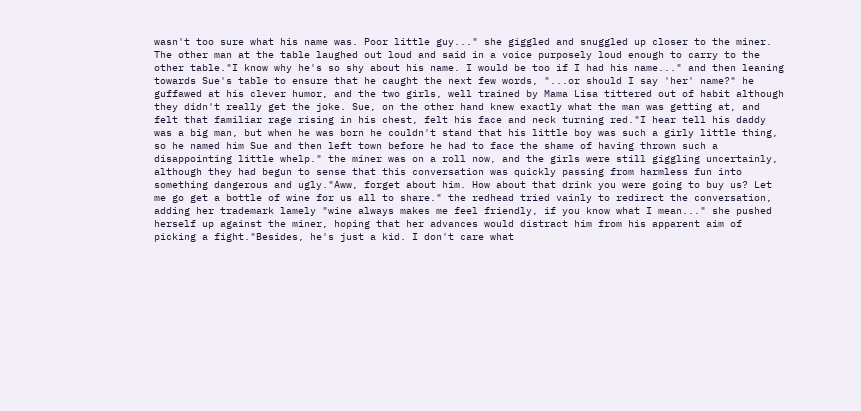wasn't too sure what his name was. Poor little guy..." she giggled and snuggled up closer to the miner. The other man at the table laughed out loud and said in a voice purposely loud enough to carry to the other table."I know why he's so shy about his name. I would be too if I had his name..." and then leaning towards Sue's table to ensure that he caught the next few words, "...or should I say 'her' name?" he guffawed at his clever humor, and the two girls, well trained by Mama Lisa tittered out of habit although they didn't really get the joke. Sue, on the other hand knew exactly what the man was getting at, and felt that familiar rage rising in his chest, felt his face and neck turning red."I hear tell his daddy was a big man, but when he was born he couldn't stand that his little boy was such a girly little thing, so he named him Sue and then left town before he had to face the shame of having thrown such a disappointing little whelp." the miner was on a roll now, and the girls were still giggling uncertainly, although they had begun to sense that this conversation was quickly passing from harmless fun into something dangerous and ugly."Aww, forget about him. How about that drink you were going to buy us? Let me go get a bottle of wine for us all to share." the redhead tried vainly to redirect the conversation, adding her trademark lamely "wine always makes me feel friendly, if you know what I mean..." she pushed herself up against the miner, hoping that her advances would distract him from his apparent aim of picking a fight."Besides, he's just a kid. I don't care what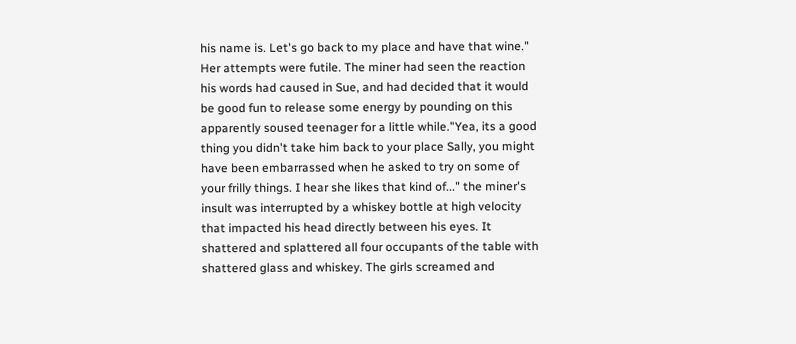his name is. Let's go back to my place and have that wine." Her attempts were futile. The miner had seen the reaction his words had caused in Sue, and had decided that it would be good fun to release some energy by pounding on this apparently soused teenager for a little while."Yea, its a good thing you didn't take him back to your place Sally, you might have been embarrassed when he asked to try on some of your frilly things. I hear she likes that kind of..." the miner's insult was interrupted by a whiskey bottle at high velocity that impacted his head directly between his eyes. It shattered and splattered all four occupants of the table with shattered glass and whiskey. The girls screamed and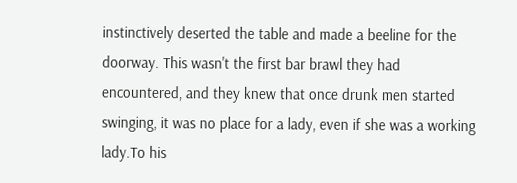instinctively deserted the table and made a beeline for the doorway. This wasn't the first bar brawl they had encountered, and they knew that once drunk men started swinging, it was no place for a lady, even if she was a working lady.To his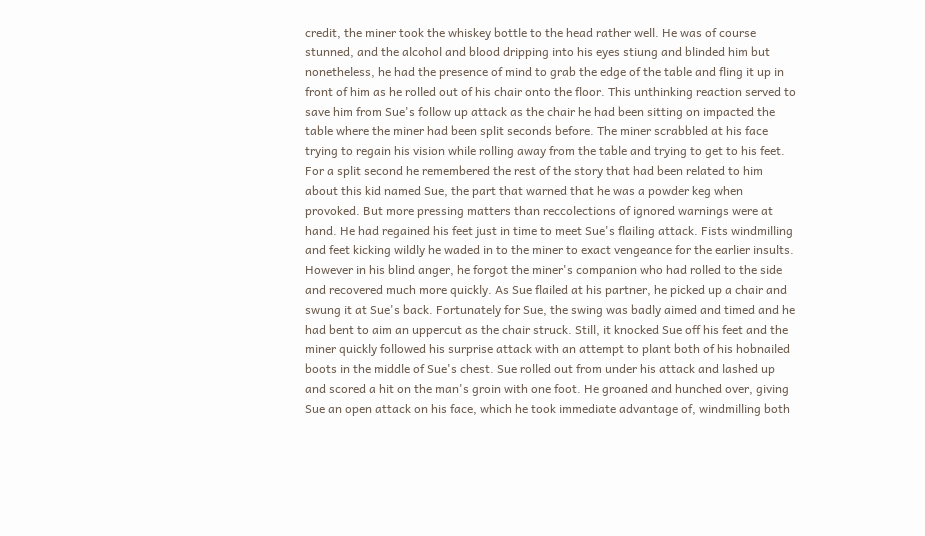credit, the miner took the whiskey bottle to the head rather well. He was of course stunned, and the alcohol and blood dripping into his eyes stiung and blinded him but nonetheless, he had the presence of mind to grab the edge of the table and fling it up in front of him as he rolled out of his chair onto the floor. This unthinking reaction served to save him from Sue's follow up attack as the chair he had been sitting on impacted the table where the miner had been split seconds before. The miner scrabbled at his face trying to regain his vision while rolling away from the table and trying to get to his feet. For a split second he remembered the rest of the story that had been related to him about this kid named Sue, the part that warned that he was a powder keg when provoked. But more pressing matters than reccolections of ignored warnings were at hand. He had regained his feet just in time to meet Sue's flailing attack. Fists windmilling and feet kicking wildly he waded in to the miner to exact vengeance for the earlier insults. However in his blind anger, he forgot the miner's companion who had rolled to the side and recovered much more quickly. As Sue flailed at his partner, he picked up a chair and swung it at Sue's back. Fortunately for Sue, the swing was badly aimed and timed and he had bent to aim an uppercut as the chair struck. Still, it knocked Sue off his feet and the miner quickly followed his surprise attack with an attempt to plant both of his hobnailed boots in the middle of Sue's chest. Sue rolled out from under his attack and lashed up and scored a hit on the man's groin with one foot. He groaned and hunched over, giving Sue an open attack on his face, which he took immediate advantage of, windmilling both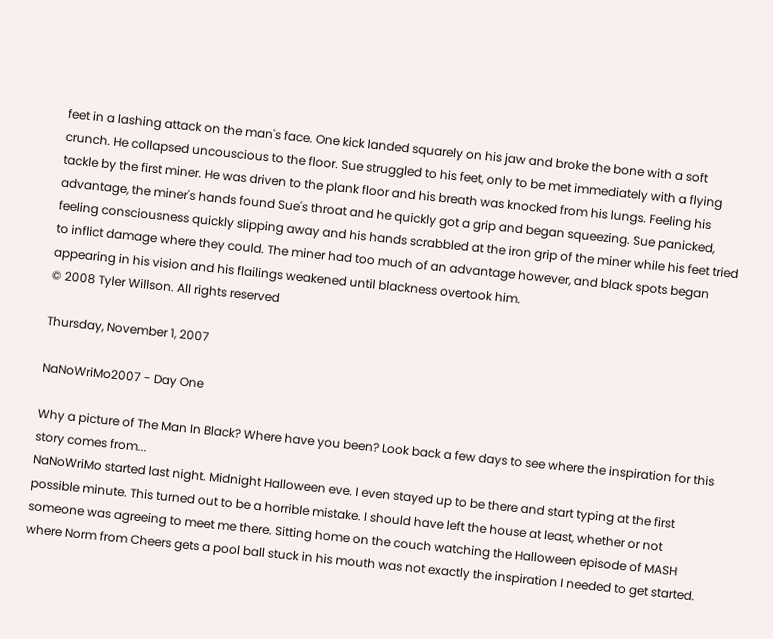feet in a lashing attack on the man's face. One kick landed squarely on his jaw and broke the bone with a soft crunch. He collapsed uncouscious to the floor. Sue struggled to his feet, only to be met immediately with a flying tackle by the first miner. He was driven to the plank floor and his breath was knocked from his lungs. Feeling his advantage, the miner's hands found Sue's throat and he quickly got a grip and began squeezing. Sue panicked, feeling consciousness quickly slipping away and his hands scrabbled at the iron grip of the miner while his feet tried to inflict damage where they could. The miner had too much of an advantage however, and black spots began appearing in his vision and his flailings weakened until blackness overtook him.
© 2008 Tyler Willson. All rights reserved

Thursday, November 1, 2007

NaNoWriMo2007 - Day One

Why a picture of The Man In Black? Where have you been? Look back a few days to see where the inspiration for this story comes from...
NaNoWriMo started last night. Midnight Halloween eve. I even stayed up to be there and start typing at the first possible minute. This turned out to be a horrible mistake. I should have left the house at least, whether or not someone was agreeing to meet me there. Sitting home on the couch watching the Halloween episode of MASH where Norm from Cheers gets a pool ball stuck in his mouth was not exactly the inspiration I needed to get started.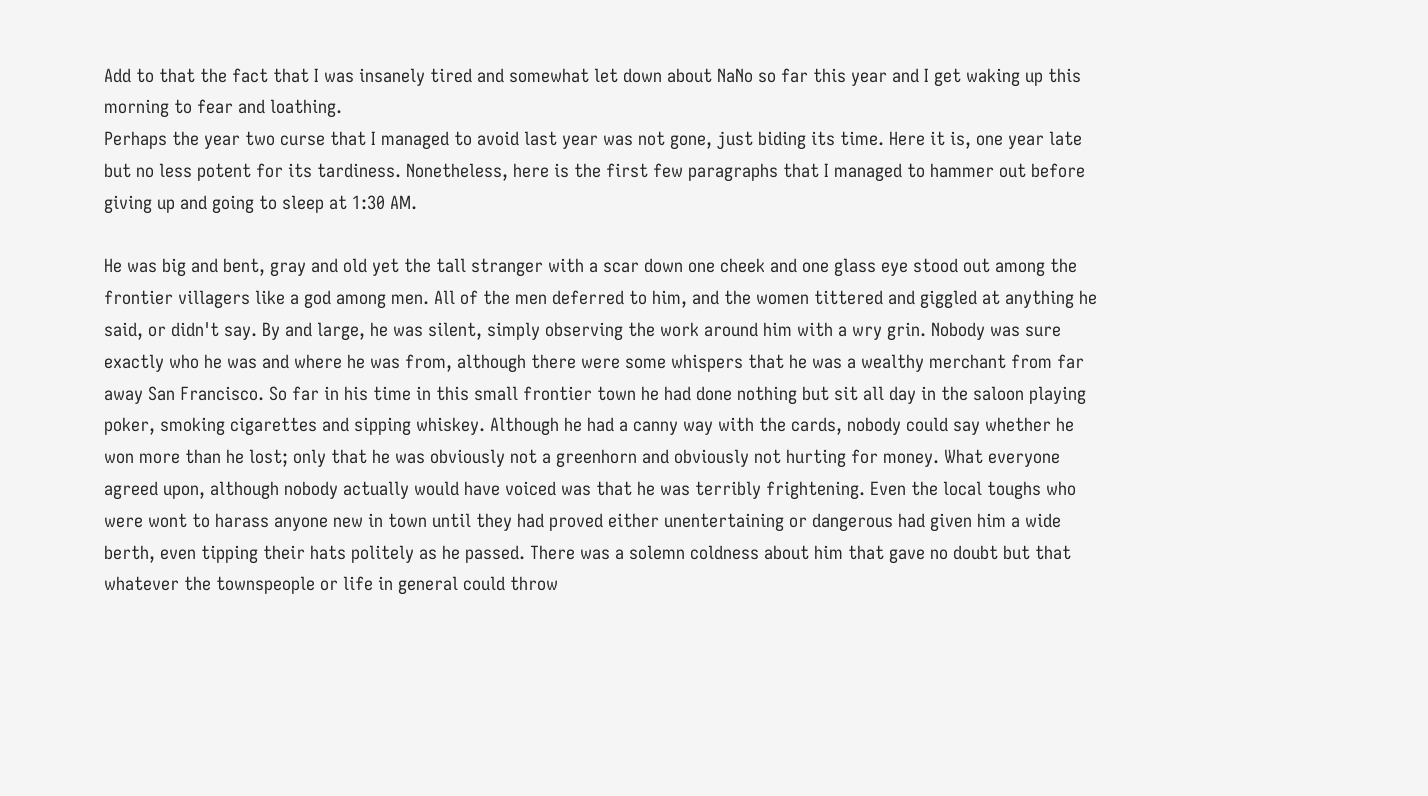Add to that the fact that I was insanely tired and somewhat let down about NaNo so far this year and I get waking up this morning to fear and loathing.
Perhaps the year two curse that I managed to avoid last year was not gone, just biding its time. Here it is, one year late but no less potent for its tardiness. Nonetheless, here is the first few paragraphs that I managed to hammer out before giving up and going to sleep at 1:30 AM.

He was big and bent, gray and old yet the tall stranger with a scar down one cheek and one glass eye stood out among the frontier villagers like a god among men. All of the men deferred to him, and the women tittered and giggled at anything he said, or didn't say. By and large, he was silent, simply observing the work around him with a wry grin. Nobody was sure exactly who he was and where he was from, although there were some whispers that he was a wealthy merchant from far away San Francisco. So far in his time in this small frontier town he had done nothing but sit all day in the saloon playing poker, smoking cigarettes and sipping whiskey. Although he had a canny way with the cards, nobody could say whether he won more than he lost; only that he was obviously not a greenhorn and obviously not hurting for money. What everyone agreed upon, although nobody actually would have voiced was that he was terribly frightening. Even the local toughs who were wont to harass anyone new in town until they had proved either unentertaining or dangerous had given him a wide berth, even tipping their hats politely as he passed. There was a solemn coldness about him that gave no doubt but that whatever the townspeople or life in general could throw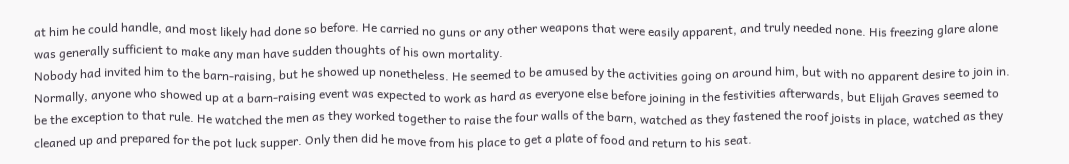at him he could handle, and most likely had done so before. He carried no guns or any other weapons that were easily apparent, and truly needed none. His freezing glare alone was generally sufficient to make any man have sudden thoughts of his own mortality.
Nobody had invited him to the barn-raising, but he showed up nonetheless. He seemed to be amused by the activities going on around him, but with no apparent desire to join in. Normally, anyone who showed up at a barn-raising event was expected to work as hard as everyone else before joining in the festivities afterwards, but Elijah Graves seemed to be the exception to that rule. He watched the men as they worked together to raise the four walls of the barn, watched as they fastened the roof joists in place, watched as they cleaned up and prepared for the pot luck supper. Only then did he move from his place to get a plate of food and return to his seat.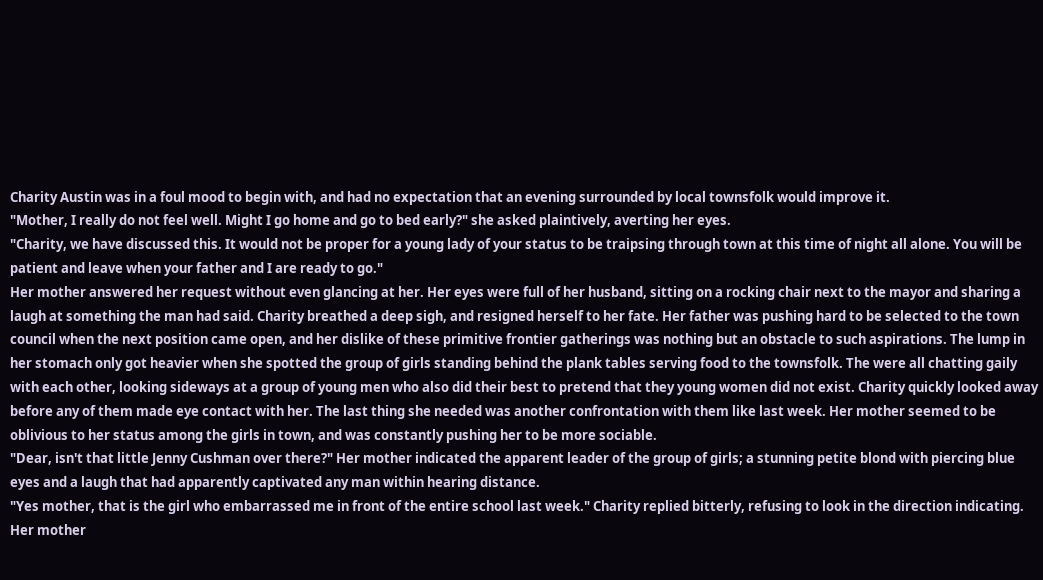Charity Austin was in a foul mood to begin with, and had no expectation that an evening surrounded by local townsfolk would improve it.
"Mother, I really do not feel well. Might I go home and go to bed early?" she asked plaintively, averting her eyes.
"Charity, we have discussed this. It would not be proper for a young lady of your status to be traipsing through town at this time of night all alone. You will be patient and leave when your father and I are ready to go."
Her mother answered her request without even glancing at her. Her eyes were full of her husband, sitting on a rocking chair next to the mayor and sharing a laugh at something the man had said. Charity breathed a deep sigh, and resigned herself to her fate. Her father was pushing hard to be selected to the town council when the next position came open, and her dislike of these primitive frontier gatherings was nothing but an obstacle to such aspirations. The lump in her stomach only got heavier when she spotted the group of girls standing behind the plank tables serving food to the townsfolk. The were all chatting gaily with each other, looking sideways at a group of young men who also did their best to pretend that they young women did not exist. Charity quickly looked away before any of them made eye contact with her. The last thing she needed was another confrontation with them like last week. Her mother seemed to be oblivious to her status among the girls in town, and was constantly pushing her to be more sociable.
"Dear, isn't that little Jenny Cushman over there?" Her mother indicated the apparent leader of the group of girls; a stunning petite blond with piercing blue eyes and a laugh that had apparently captivated any man within hearing distance.
"Yes mother, that is the girl who embarrassed me in front of the entire school last week." Charity replied bitterly, refusing to look in the direction indicating. Her mother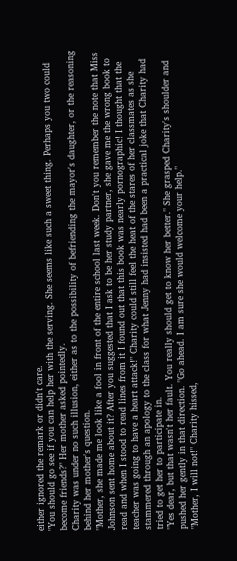either ignored the remark or didn't care.
"You should go see if you can help her with the serving. She seems like such a sweet thing. Perhaps you two could become friends?" Her mother asked pointedly.
Charity was under no such illusion, either as to the possibility of befriending the mayor's daughter, or the reasoning behind her mother's question.
"Mother, she made me look like a fool in front of the entire school last week. Don't you remember the note that Miss Johnson sent home about it? After you suggested that I ask to be her study partner, she gave me the wrong book to read and when I stood to read lines from it I found out that this book was nearly pornographic! I thought that the teacher was going to have a heart attack!" Charity could still feel the heat of the stares of her classmates as she stammered through an apology to the class for what Jenny had insisted had been a practical joke that Charity had tried to get her to participate in.
"Yes dear, but that wasn't her fault. You really should get to know her better." She grasped Charity's shoulder and pushed her gently in that direction. "Go ahead. I am sure she would welcome your help."
"Mother, I will not!" Charity hissed,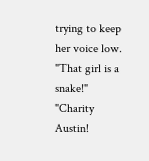trying to keep her voice low. "That girl is a snake!"
"Charity Austin!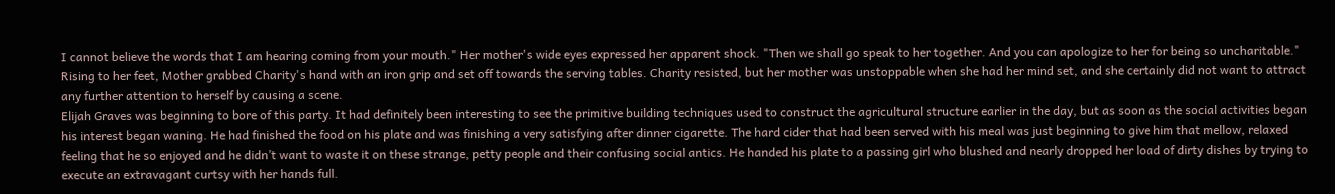I cannot believe the words that I am hearing coming from your mouth." Her mother's wide eyes expressed her apparent shock. "Then we shall go speak to her together. And you can apologize to her for being so uncharitable."
Rising to her feet, Mother grabbed Charity's hand with an iron grip and set off towards the serving tables. Charity resisted, but her mother was unstoppable when she had her mind set, and she certainly did not want to attract any further attention to herself by causing a scene.
Elijah Graves was beginning to bore of this party. It had definitely been interesting to see the primitive building techniques used to construct the agricultural structure earlier in the day, but as soon as the social activities began his interest began waning. He had finished the food on his plate and was finishing a very satisfying after dinner cigarette. The hard cider that had been served with his meal was just beginning to give him that mellow, relaxed feeling that he so enjoyed and he didn’t want to waste it on these strange, petty people and their confusing social antics. He handed his plate to a passing girl who blushed and nearly dropped her load of dirty dishes by trying to execute an extravagant curtsy with her hands full.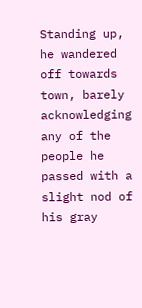Standing up, he wandered off towards town, barely acknowledging any of the people he passed with a slight nod of his gray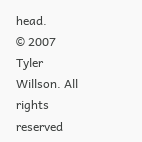head.
© 2007 Tyler Willson. All rights reserved